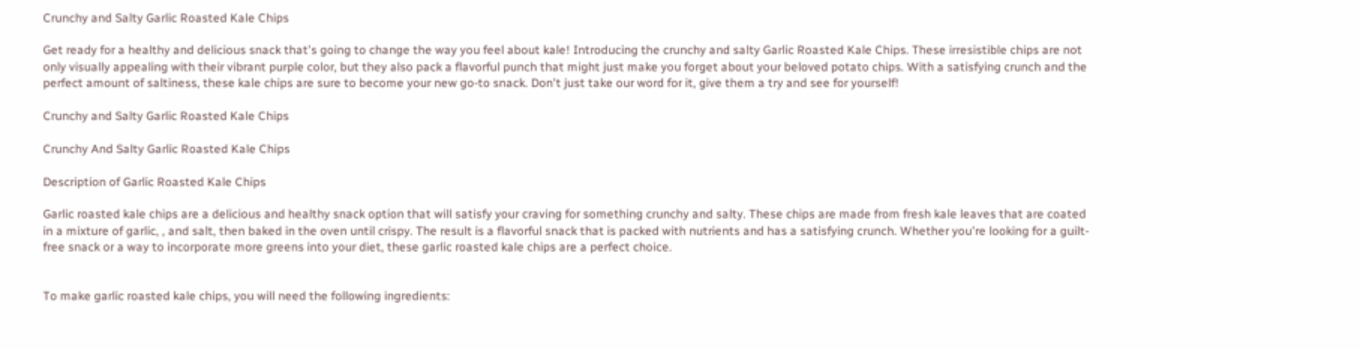Crunchy and Salty Garlic Roasted Kale Chips

Get ready for a healthy and delicious snack that's going to change the way you feel about kale! Introducing the crunchy and salty Garlic Roasted Kale Chips. These irresistible chips are not only visually appealing with their vibrant purple color, but they also pack a flavorful punch that might just make you forget about your beloved potato chips. With a satisfying crunch and the perfect amount of saltiness, these kale chips are sure to become your new go-to snack. Don't just take our word for it, give them a try and see for yourself!

Crunchy and Salty Garlic Roasted Kale Chips

Crunchy And Salty Garlic Roasted Kale Chips

Description of Garlic Roasted Kale Chips

Garlic roasted kale chips are a delicious and healthy snack option that will satisfy your craving for something crunchy and salty. These chips are made from fresh kale leaves that are coated in a mixture of garlic, , and salt, then baked in the oven until crispy. The result is a flavorful snack that is packed with nutrients and has a satisfying crunch. Whether you're looking for a guilt-free snack or a way to incorporate more greens into your diet, these garlic roasted kale chips are a perfect choice.


To make garlic roasted kale chips, you will need the following ingredients: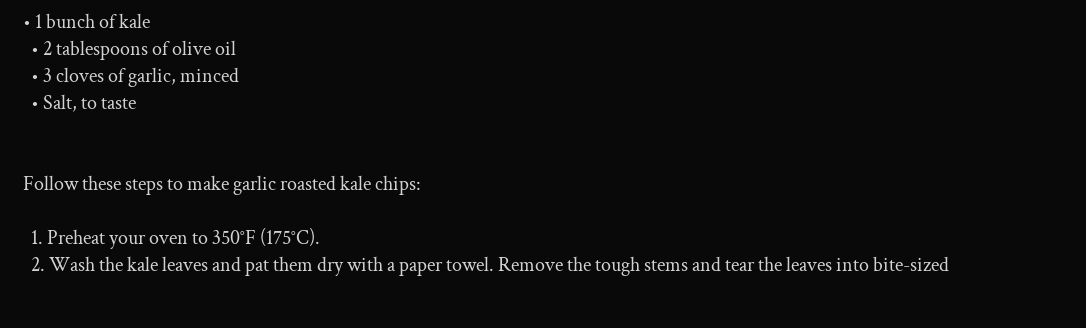• 1 bunch of kale
  • 2 tablespoons of olive oil
  • 3 cloves of garlic, minced
  • Salt, to taste


Follow these steps to make garlic roasted kale chips:

  1. Preheat your oven to 350°F (175°C).
  2. Wash the kale leaves and pat them dry with a paper towel. Remove the tough stems and tear the leaves into bite-sized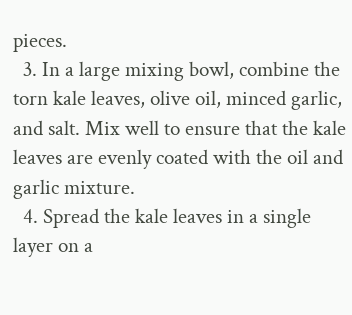pieces.
  3. In a large mixing bowl, combine the torn kale leaves, olive oil, minced garlic, and salt. Mix well to ensure that the kale leaves are evenly coated with the oil and garlic mixture.
  4. Spread the kale leaves in a single layer on a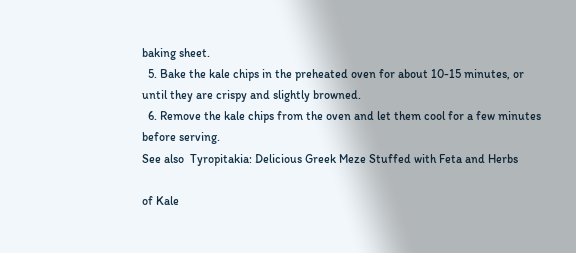baking sheet.
  5. Bake the kale chips in the preheated oven for about 10-15 minutes, or until they are crispy and slightly browned.
  6. Remove the kale chips from the oven and let them cool for a few minutes before serving.
See also  Tyropitakia: Delicious Greek Meze Stuffed with Feta and Herbs

of Kale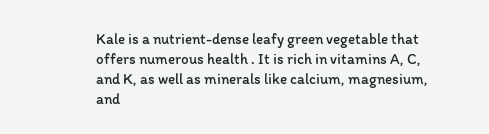Kale is a nutrient-dense leafy green vegetable that offers numerous health . It is rich in vitamins A, C, and K, as well as minerals like calcium, magnesium, and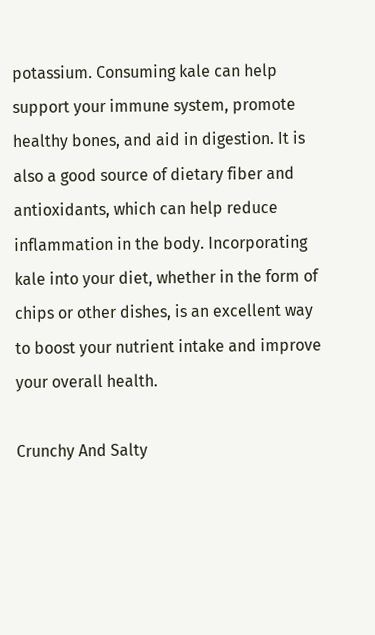potassium. Consuming kale can help support your immune system, promote healthy bones, and aid in digestion. It is also a good source of dietary fiber and antioxidants, which can help reduce inflammation in the body. Incorporating kale into your diet, whether in the form of chips or other dishes, is an excellent way to boost your nutrient intake and improve your overall health.

Crunchy And Salty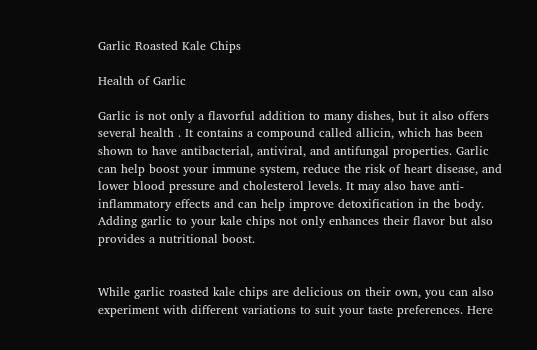Garlic Roasted Kale Chips

Health of Garlic

Garlic is not only a flavorful addition to many dishes, but it also offers several health . It contains a compound called allicin, which has been shown to have antibacterial, antiviral, and antifungal properties. Garlic can help boost your immune system, reduce the risk of heart disease, and lower blood pressure and cholesterol levels. It may also have anti-inflammatory effects and can help improve detoxification in the body. Adding garlic to your kale chips not only enhances their flavor but also provides a nutritional boost.


While garlic roasted kale chips are delicious on their own, you can also experiment with different variations to suit your taste preferences. Here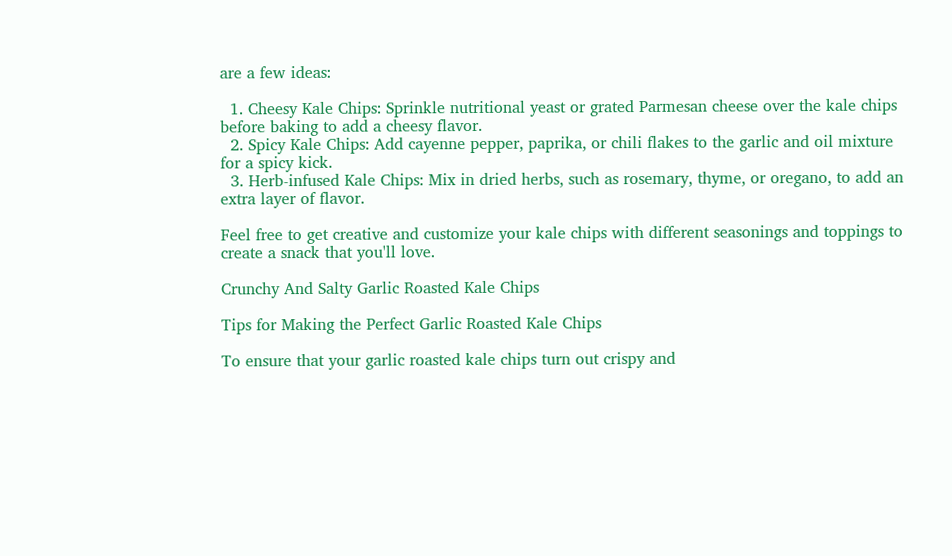are a few ideas:

  1. Cheesy Kale Chips: Sprinkle nutritional yeast or grated Parmesan cheese over the kale chips before baking to add a cheesy flavor.
  2. Spicy Kale Chips: Add cayenne pepper, paprika, or chili flakes to the garlic and oil mixture for a spicy kick.
  3. Herb-infused Kale Chips: Mix in dried herbs, such as rosemary, thyme, or oregano, to add an extra layer of flavor.

Feel free to get creative and customize your kale chips with different seasonings and toppings to create a snack that you'll love.

Crunchy And Salty Garlic Roasted Kale Chips

Tips for Making the Perfect Garlic Roasted Kale Chips

To ensure that your garlic roasted kale chips turn out crispy and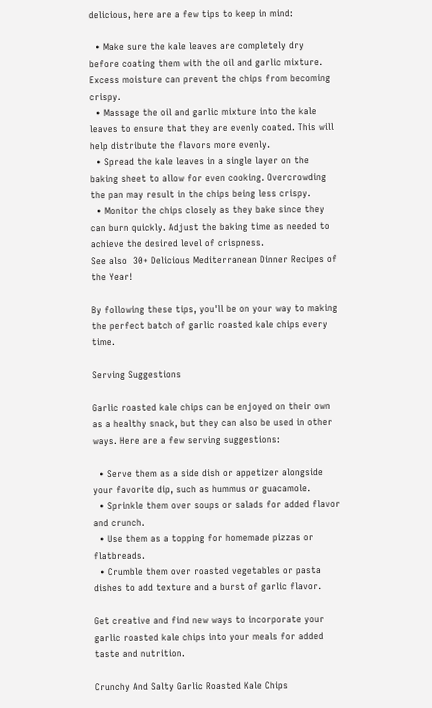delicious, here are a few tips to keep in mind:

  • Make sure the kale leaves are completely dry before coating them with the oil and garlic mixture. Excess moisture can prevent the chips from becoming crispy.
  • Massage the oil and garlic mixture into the kale leaves to ensure that they are evenly coated. This will help distribute the flavors more evenly.
  • Spread the kale leaves in a single layer on the baking sheet to allow for even cooking. Overcrowding the pan may result in the chips being less crispy.
  • Monitor the chips closely as they bake since they can burn quickly. Adjust the baking time as needed to achieve the desired level of crispness.
See also  30+ Delicious Mediterranean Dinner Recipes of the Year!

By following these tips, you'll be on your way to making the perfect batch of garlic roasted kale chips every time.

Serving Suggestions

Garlic roasted kale chips can be enjoyed on their own as a healthy snack, but they can also be used in other ways. Here are a few serving suggestions:

  • Serve them as a side dish or appetizer alongside your favorite dip, such as hummus or guacamole.
  • Sprinkle them over soups or salads for added flavor and crunch.
  • Use them as a topping for homemade pizzas or flatbreads.
  • Crumble them over roasted vegetables or pasta dishes to add texture and a burst of garlic flavor.

Get creative and find new ways to incorporate your garlic roasted kale chips into your meals for added taste and nutrition.

Crunchy And Salty Garlic Roasted Kale Chips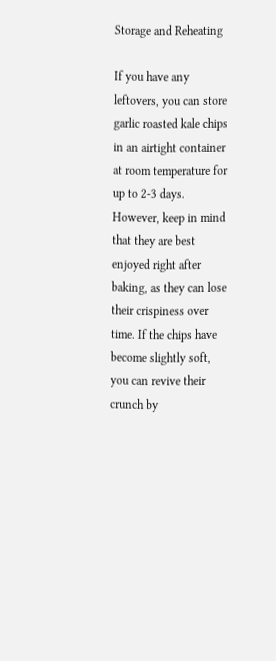Storage and Reheating

If you have any leftovers, you can store garlic roasted kale chips in an airtight container at room temperature for up to 2-3 days. However, keep in mind that they are best enjoyed right after baking, as they can lose their crispiness over time. If the chips have become slightly soft, you can revive their crunch by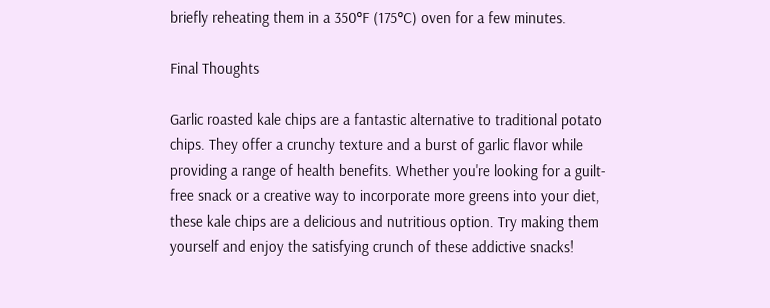briefly reheating them in a 350°F (175°C) oven for a few minutes.

Final Thoughts

Garlic roasted kale chips are a fantastic alternative to traditional potato chips. They offer a crunchy texture and a burst of garlic flavor while providing a range of health benefits. Whether you're looking for a guilt-free snack or a creative way to incorporate more greens into your diet, these kale chips are a delicious and nutritious option. Try making them yourself and enjoy the satisfying crunch of these addictive snacks!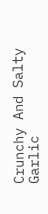Crunchy And Salty Garlic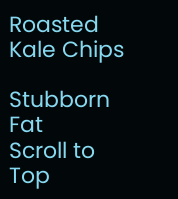Roasted Kale Chips

Stubborn Fat
Scroll to Top